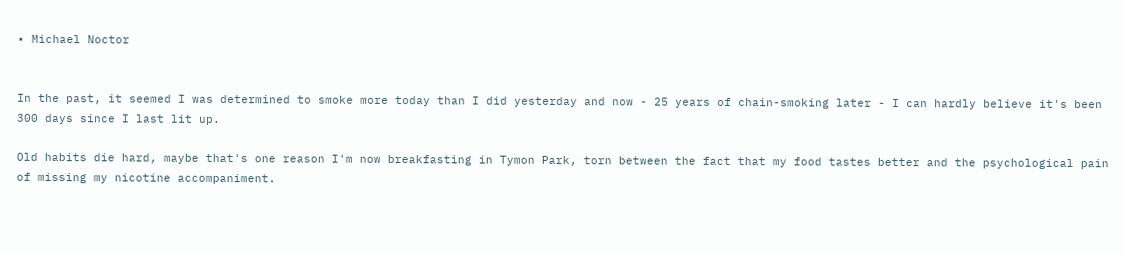• Michael Noctor


In the past, it seemed I was determined to smoke more today than I did yesterday and now - 25 years of chain-smoking later - I can hardly believe it's been 300 days since I last lit up.

Old habits die hard, maybe that's one reason I'm now breakfasting in Tymon Park, torn between the fact that my food tastes better and the psychological pain of missing my nicotine accompaniment.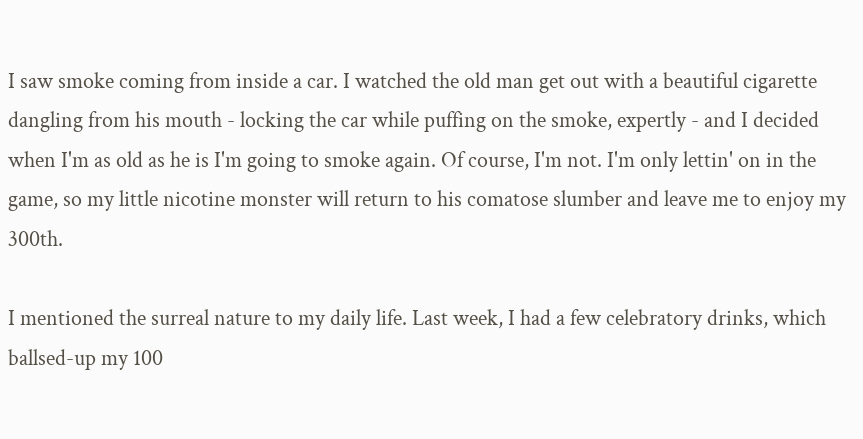I saw smoke coming from inside a car. I watched the old man get out with a beautiful cigarette dangling from his mouth - locking the car while puffing on the smoke, expertly - and I decided when I'm as old as he is I'm going to smoke again. Of course, I'm not. I'm only lettin' on in the game, so my little nicotine monster will return to his comatose slumber and leave me to enjoy my 300th.

I mentioned the surreal nature to my daily life. Last week, I had a few celebratory drinks, which ballsed-up my 100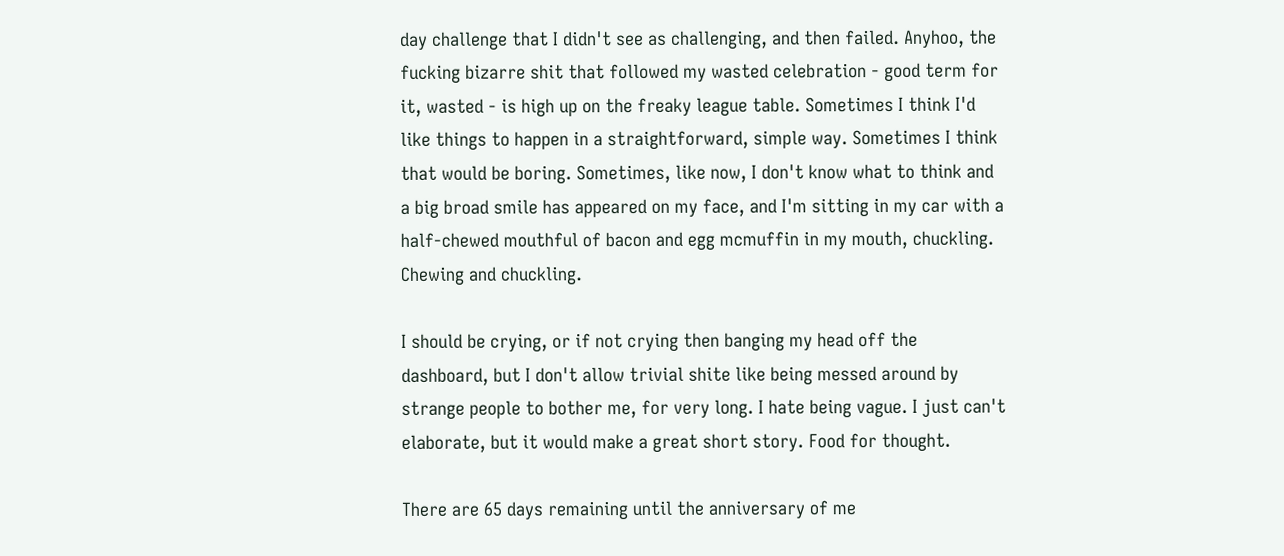day challenge that I didn't see as challenging, and then failed. Anyhoo, the fucking bizarre shit that followed my wasted celebration - good term for it, wasted - is high up on the freaky league table. Sometimes I think I'd like things to happen in a straightforward, simple way. Sometimes I think that would be boring. Sometimes, like now, I don't know what to think and a big broad smile has appeared on my face, and I'm sitting in my car with a half-chewed mouthful of bacon and egg mcmuffin in my mouth, chuckling. Chewing and chuckling.

I should be crying, or if not crying then banging my head off the dashboard, but I don't allow trivial shite like being messed around by strange people to bother me, for very long. I hate being vague. I just can't elaborate, but it would make a great short story. Food for thought.

There are 65 days remaining until the anniversary of me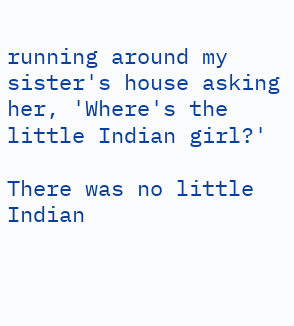running around my sister's house asking her, 'Where's the little Indian girl?'

There was no little Indian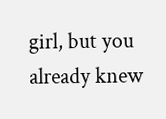girl, but you already knew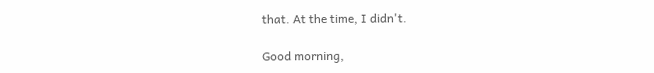that. At the time, I didn't.

Good morning,